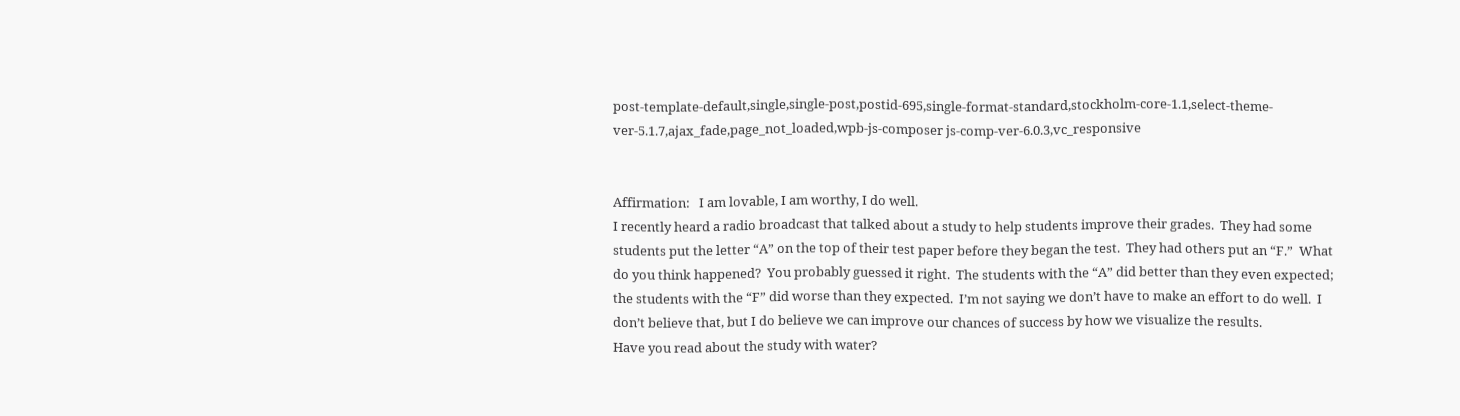post-template-default,single,single-post,postid-695,single-format-standard,stockholm-core-1.1,select-theme-ver-5.1.7,ajax_fade,page_not_loaded,wpb-js-composer js-comp-ver-6.0.3,vc_responsive


Affirmation:   I am lovable, I am worthy, I do well.
I recently heard a radio broadcast that talked about a study to help students improve their grades.  They had some students put the letter “A” on the top of their test paper before they began the test.  They had others put an “F.”  What do you think happened?  You probably guessed it right.  The students with the “A” did better than they even expected; the students with the “F” did worse than they expected.  I’m not saying we don’t have to make an effort to do well.  I don’t believe that, but I do believe we can improve our chances of success by how we visualize the results.
Have you read about the study with water?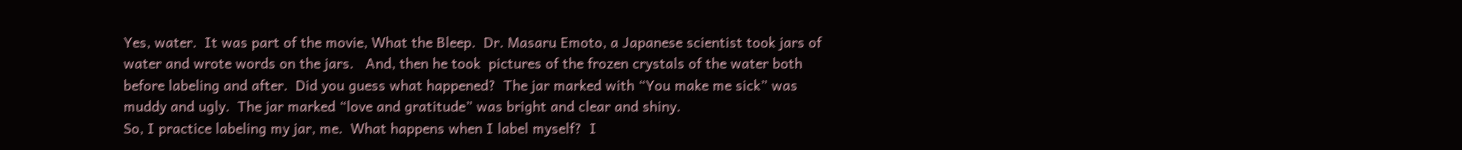Yes, water.  It was part of the movie, What the Bleep.  Dr. Masaru Emoto, a Japanese scientist took jars of water and wrote words on the jars.   And, then he took  pictures of the frozen crystals of the water both before labeling and after.  Did you guess what happened?  The jar marked with “You make me sick” was muddy and ugly.  The jar marked “love and gratitude” was bright and clear and shiny.
So, I practice labeling my jar, me.  What happens when I label myself?  I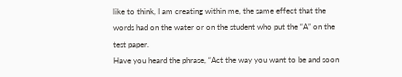like to think, I am creating within me, the same effect that the words had on the water or on the student who put the “A” on the test paper.
Have you heard the phrase, “Act the way you want to be and soon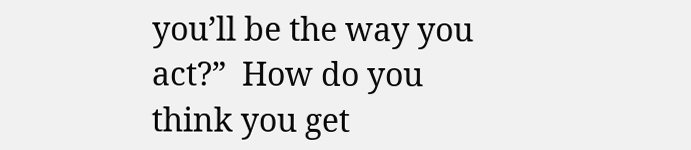you’ll be the way you act?”  How do you think you get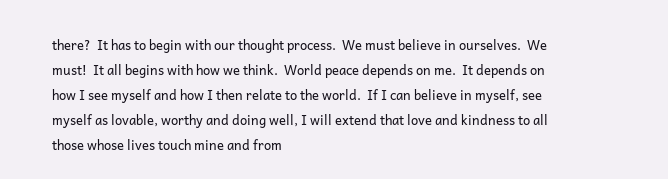there?  It has to begin with our thought process.  We must believe in ourselves.  We must!  It all begins with how we think.  World peace depends on me.  It depends on how I see myself and how I then relate to the world.  If I can believe in myself, see myself as lovable, worthy and doing well, I will extend that love and kindness to all those whose lives touch mine and from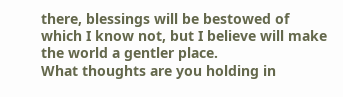there, blessings will be bestowed of which I know not, but I believe will make the world a gentler place.
What thoughts are you holding in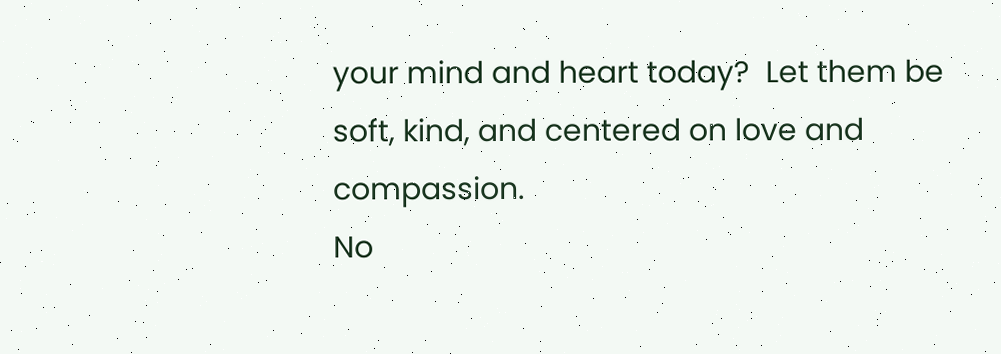your mind and heart today?  Let them be soft, kind, and centered on love and compassion.
No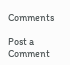Comments

Post a Comment